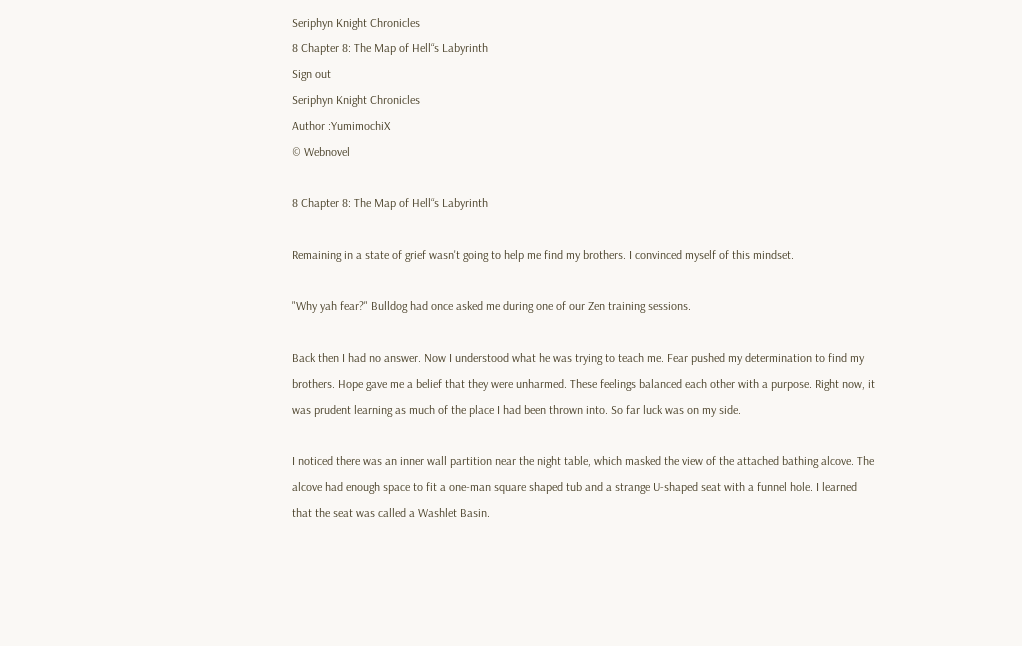Seriphyn Knight Chronicles
8 Chapter 8: The Map of Hell“s Labyrinth
Sign out
Seriphyn Knight Chronicles
Author :YumimochiX
© Webnovel

8 Chapter 8: The Map of Hell“s Labyrinth

Remaining in a state of grief wasn't going to help me find my brothers. I convinced myself of this mindset.

"Why yah fear?" Bulldog had once asked me during one of our Zen training sessions.

Back then I had no answer. Now I understood what he was trying to teach me. Fear pushed my determination to find my brothers. Hope gave me a belief that they were unharmed. These feelings balanced each other with a purpose. Right now, it was prudent learning as much of the place I had been thrown into. So far luck was on my side.

I noticed there was an inner wall partition near the night table, which masked the view of the attached bathing alcove. The alcove had enough space to fit a one-man square shaped tub and a strange U-shaped seat with a funnel hole. I learned that the seat was called a Washlet Basin.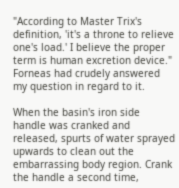"According to Master Trix's definition, 'it's a throne to relieve one's load.' I believe the proper term is human excretion device." Forneas had crudely answered my question in regard to it.

When the basin's iron side handle was cranked and released, spurts of water sprayed upwards to clean out the embarrassing body region. Crank the handle a second time,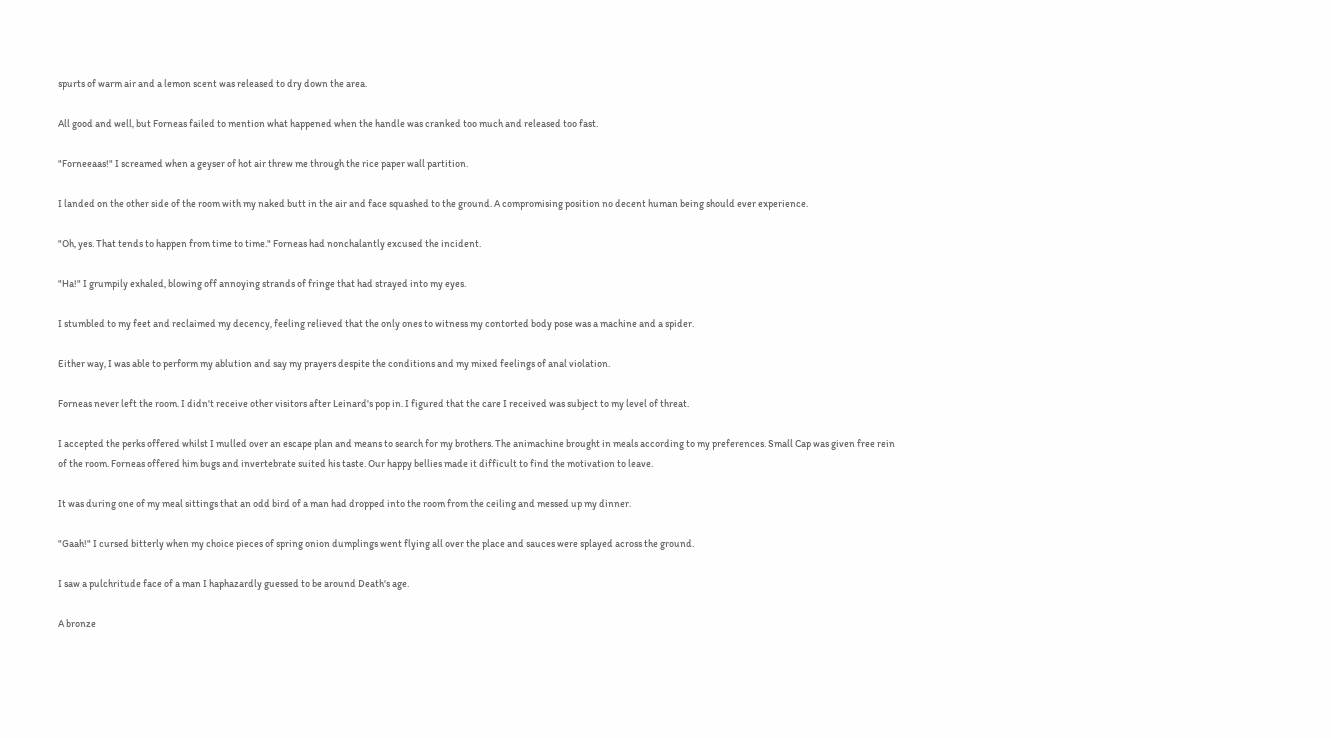spurts of warm air and a lemon scent was released to dry down the area.

All good and well, but Forneas failed to mention what happened when the handle was cranked too much and released too fast.

"Forneeaas!" I screamed when a geyser of hot air threw me through the rice paper wall partition.

I landed on the other side of the room with my naked butt in the air and face squashed to the ground. A compromising position no decent human being should ever experience.

"Oh, yes. That tends to happen from time to time." Forneas had nonchalantly excused the incident.

"Ha!" I grumpily exhaled, blowing off annoying strands of fringe that had strayed into my eyes.

I stumbled to my feet and reclaimed my decency, feeling relieved that the only ones to witness my contorted body pose was a machine and a spider.

Either way, I was able to perform my ablution and say my prayers despite the conditions and my mixed feelings of anal violation.

Forneas never left the room. I didn't receive other visitors after Leinard's pop in. I figured that the care I received was subject to my level of threat.

I accepted the perks offered whilst I mulled over an escape plan and means to search for my brothers. The animachine brought in meals according to my preferences. Small Cap was given free rein of the room. Forneas offered him bugs and invertebrate suited his taste. Our happy bellies made it difficult to find the motivation to leave.

It was during one of my meal sittings that an odd bird of a man had dropped into the room from the ceiling and messed up my dinner.

"Gaah!" I cursed bitterly when my choice pieces of spring onion dumplings went flying all over the place and sauces were splayed across the ground.

I saw a pulchritude face of a man I haphazardly guessed to be around Death's age.

A bronze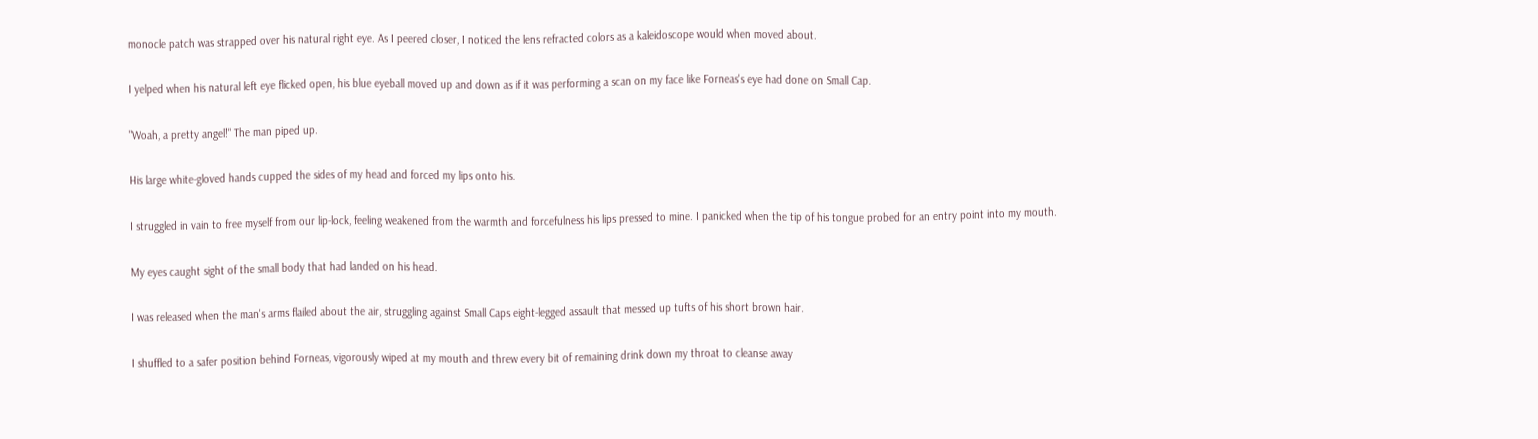monocle patch was strapped over his natural right eye. As I peered closer, I noticed the lens refracted colors as a kaleidoscope would when moved about.

I yelped when his natural left eye flicked open, his blue eyeball moved up and down as if it was performing a scan on my face like Forneas's eye had done on Small Cap.

"Woah, a pretty angel!" The man piped up.

His large white-gloved hands cupped the sides of my head and forced my lips onto his.

I struggled in vain to free myself from our lip-lock, feeling weakened from the warmth and forcefulness his lips pressed to mine. I panicked when the tip of his tongue probed for an entry point into my mouth.

My eyes caught sight of the small body that had landed on his head.

I was released when the man's arms flailed about the air, struggling against Small Caps eight-legged assault that messed up tufts of his short brown hair.

I shuffled to a safer position behind Forneas, vigorously wiped at my mouth and threw every bit of remaining drink down my throat to cleanse away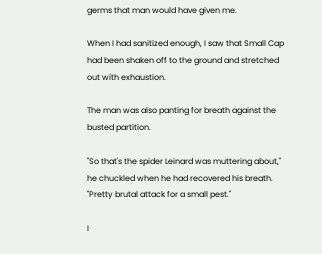germs that man would have given me.

When I had sanitized enough, I saw that Small Cap had been shaken off to the ground and stretched out with exhaustion.

The man was also panting for breath against the busted partition.

"So that's the spider Leinard was muttering about," he chuckled when he had recovered his breath. "Pretty brutal attack for a small pest."

I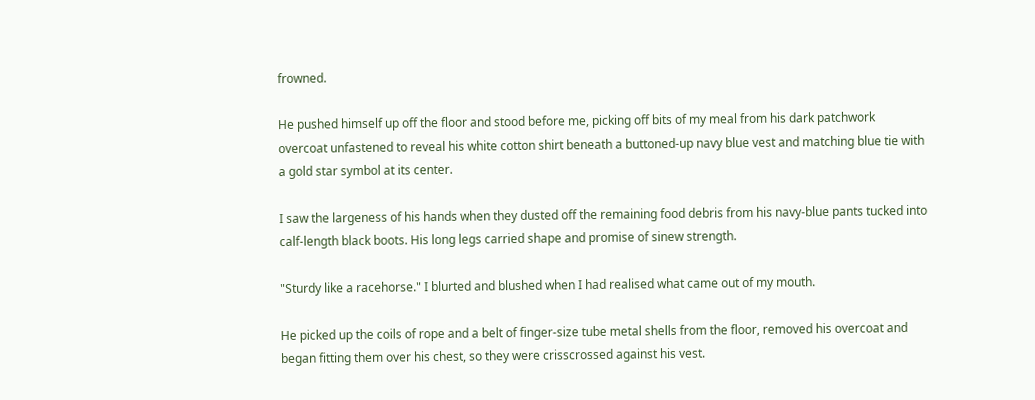frowned.

He pushed himself up off the floor and stood before me, picking off bits of my meal from his dark patchwork overcoat unfastened to reveal his white cotton shirt beneath a buttoned-up navy blue vest and matching blue tie with a gold star symbol at its center.

I saw the largeness of his hands when they dusted off the remaining food debris from his navy-blue pants tucked into calf-length black boots. His long legs carried shape and promise of sinew strength.

"Sturdy like a racehorse." I blurted and blushed when I had realised what came out of my mouth.

He picked up the coils of rope and a belt of finger-size tube metal shells from the floor, removed his overcoat and began fitting them over his chest, so they were crisscrossed against his vest.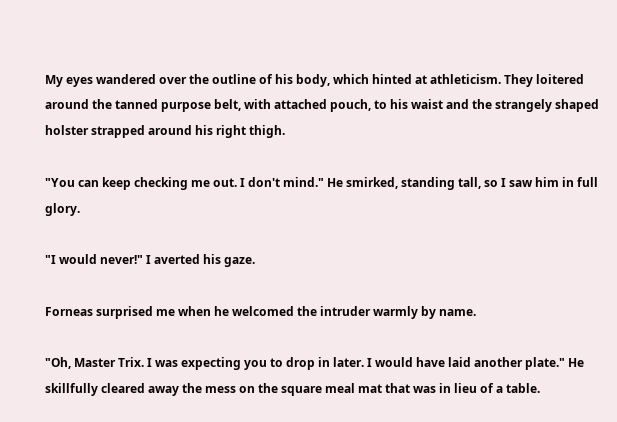My eyes wandered over the outline of his body, which hinted at athleticism. They loitered around the tanned purpose belt, with attached pouch, to his waist and the strangely shaped holster strapped around his right thigh.

"You can keep checking me out. I don't mind." He smirked, standing tall, so I saw him in full glory.

"I would never!" I averted his gaze.

Forneas surprised me when he welcomed the intruder warmly by name.

"Oh, Master Trix. I was expecting you to drop in later. I would have laid another plate." He skillfully cleared away the mess on the square meal mat that was in lieu of a table.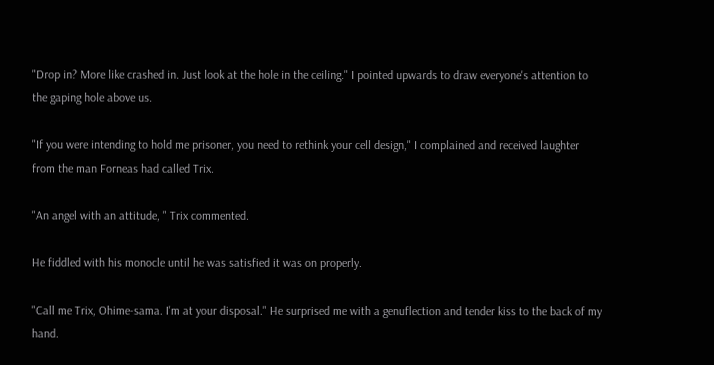"Drop in? More like crashed in. Just look at the hole in the ceiling." I pointed upwards to draw everyone's attention to the gaping hole above us.

"If you were intending to hold me prisoner, you need to rethink your cell design," I complained and received laughter from the man Forneas had called Trix.

"An angel with an attitude, " Trix commented.

He fiddled with his monocle until he was satisfied it was on properly.

"Call me Trix, Ohime-sama. I'm at your disposal." He surprised me with a genuflection and tender kiss to the back of my hand.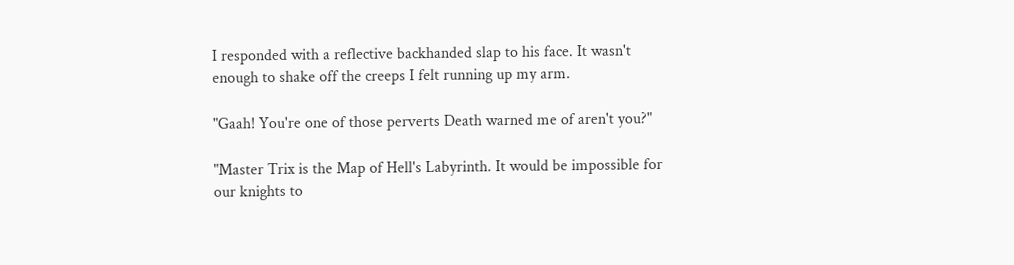I responded with a reflective backhanded slap to his face. It wasn't enough to shake off the creeps I felt running up my arm.

"Gaah! You're one of those perverts Death warned me of aren't you?"

"Master Trix is the Map of Hell's Labyrinth. It would be impossible for our knights to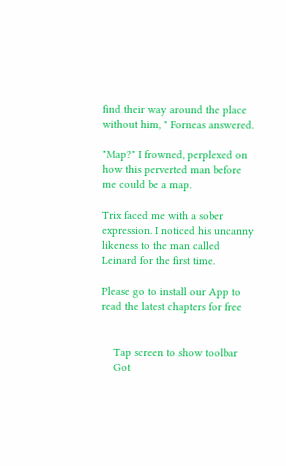find their way around the place without him, " Forneas answered.

"Map?" I frowned, perplexed on how this perverted man before me could be a map.

Trix faced me with a sober expression. I noticed his uncanny likeness to the man called Leinard for the first time.

Please go to install our App to read the latest chapters for free


    Tap screen to show toolbar
    Got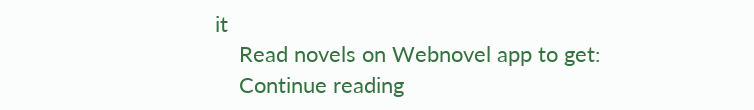it
    Read novels on Webnovel app to get:
    Continue reading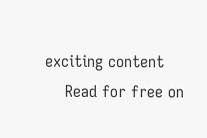exciting content
    Read for free on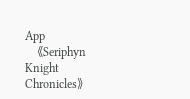App
    《Seriphyn Knight Chronicles》